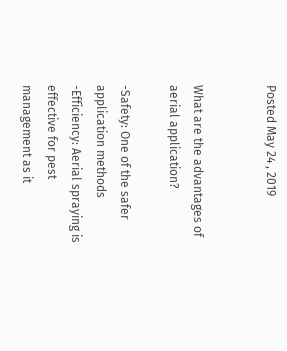Posted May 24 , 2019


What are the advantages of aerial application?

-Safety: One of the safer application methods
-Efficiency: Aerial spraying is effective for pest management as it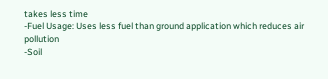takes less time
-Fuel Usage: Uses less fuel than ground application which reduces air pollution
-Soil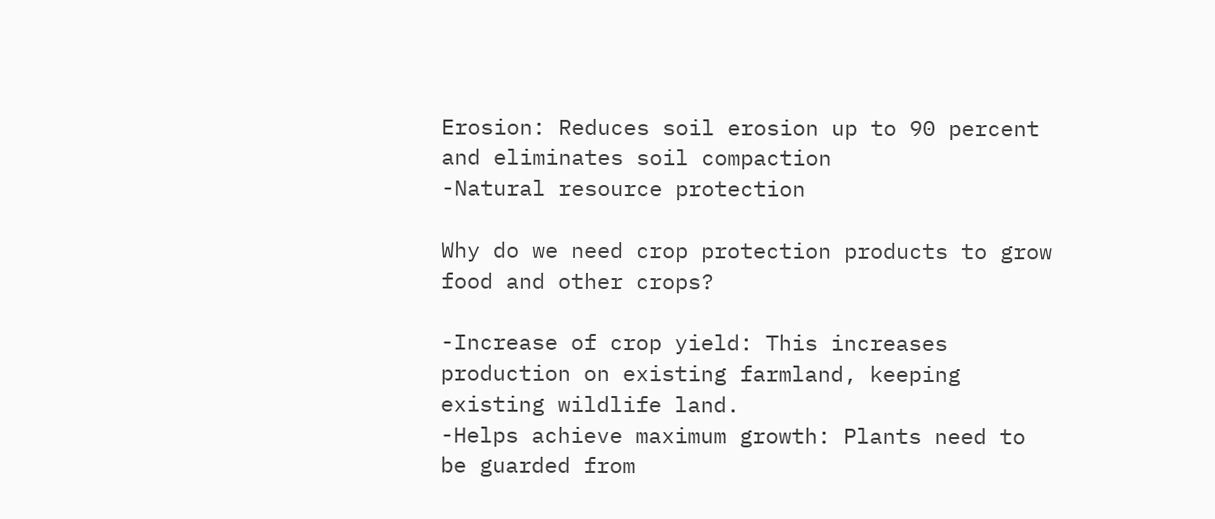Erosion: Reduces soil erosion up to 90 percent and eliminates soil compaction
-Natural resource protection

Why do we need crop protection products to grow food and other crops?

-Increase of crop yield: This increases production on existing farmland, keeping existing wildlife land.
-Helps achieve maximum growth: Plants need to be guarded from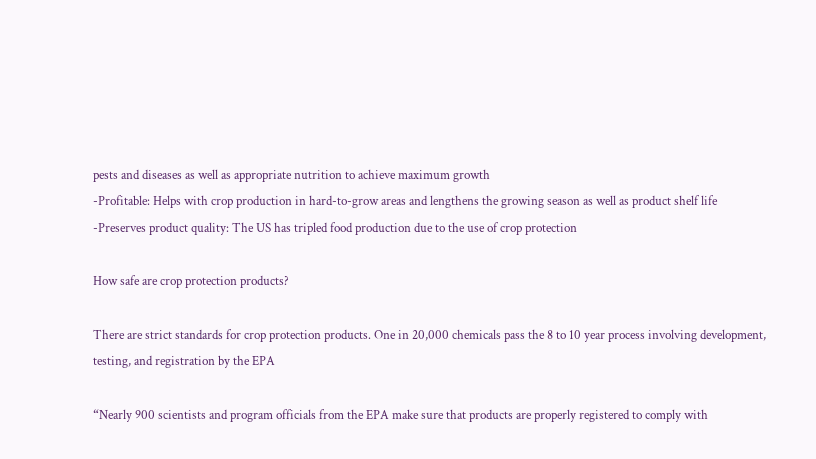pests and diseases as well as appropriate nutrition to achieve maximum growth
-Profitable: Helps with crop production in hard-to-grow areas and lengthens the growing season as well as product shelf life
-Preserves product quality: The US has tripled food production due to the use of crop protection

How safe are crop protection products?

There are strict standards for crop protection products. One in 20,000 chemicals pass the 8 to 10 year process involving development, testing, and registration by the EPA

“Nearly 900 scientists and program officials from the EPA make sure that products are properly registered to comply with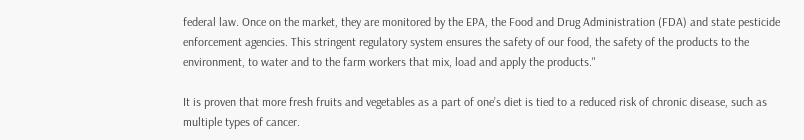federal law. Once on the market, they are monitored by the EPA, the Food and Drug Administration (FDA) and state pesticide enforcement agencies. This stringent regulatory system ensures the safety of our food, the safety of the products to the environment, to water and to the farm workers that mix, load and apply the products."

It is proven that more fresh fruits and vegetables as a part of one’s diet is tied to a reduced risk of chronic disease, such as multiple types of cancer.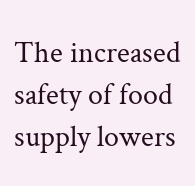The increased safety of food supply lowers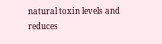natural toxin levels and reduces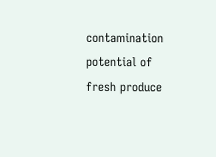contamination potential of fresh produce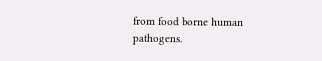from food borne human pathogens.